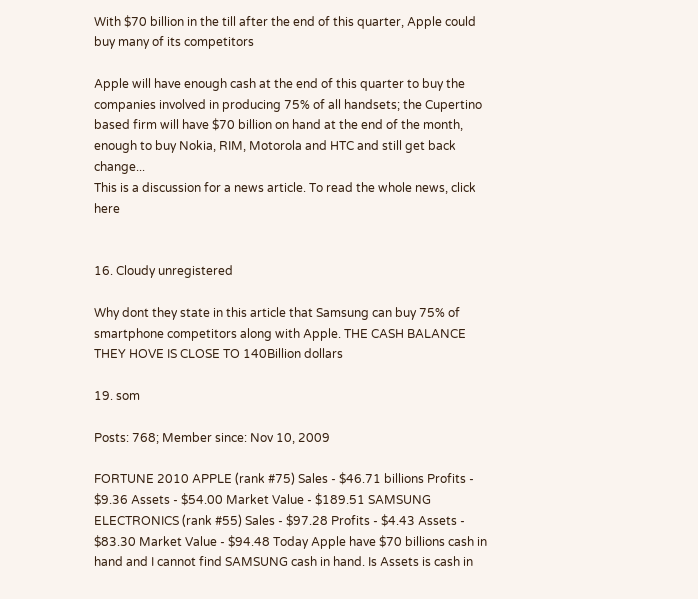With $70 billion in the till after the end of this quarter, Apple could buy many of its competitors

Apple will have enough cash at the end of this quarter to buy the companies involved in producing 75% of all handsets; the Cupertino based firm will have $70 billion on hand at the end of the month, enough to buy Nokia, RIM, Motorola and HTC and still get back change...
This is a discussion for a news article. To read the whole news, click here


16. Cloudy unregistered

Why dont they state in this article that Samsung can buy 75% of smartphone competitors along with Apple. THE CASH BALANCE THEY HOVE IS CLOSE TO 140Billion dollars

19. som

Posts: 768; Member since: Nov 10, 2009

FORTUNE 2010 APPLE (rank #75) Sales - $46.71 billions Profits - $9.36 Assets - $54.00 Market Value - $189.51 SAMSUNG ELECTRONICS (rank #55) Sales - $97.28 Profits - $4.43 Assets - $83.30 Market Value - $94.48 Today Apple have $70 billions cash in hand and I cannot find SAMSUNG cash in hand. Is Assets is cash in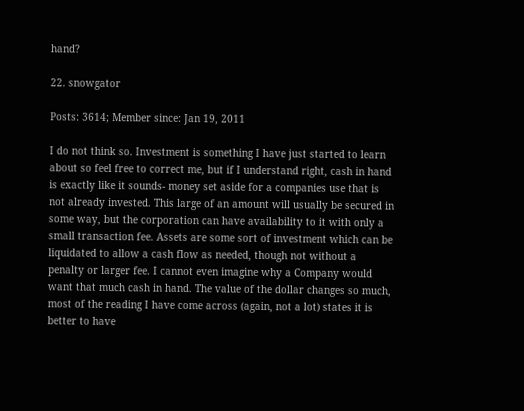hand?

22. snowgator

Posts: 3614; Member since: Jan 19, 2011

I do not think so. Investment is something I have just started to learn about so feel free to correct me, but if I understand right, cash in hand is exactly like it sounds- money set aside for a companies use that is not already invested. This large of an amount will usually be secured in some way, but the corporation can have availability to it with only a small transaction fee. Assets are some sort of investment which can be liquidated to allow a cash flow as needed, though not without a penalty or larger fee. I cannot even imagine why a Company would want that much cash in hand. The value of the dollar changes so much, most of the reading I have come across (again, not a lot) states it is better to have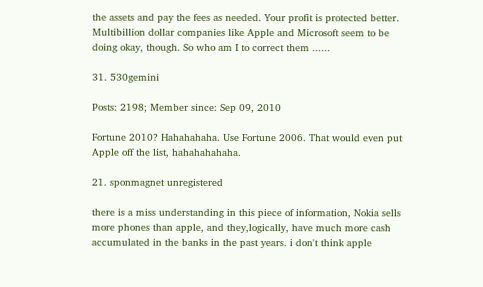the assets and pay the fees as needed. Your profit is protected better. Multibillion dollar companies like Apple and Microsoft seem to be doing okay, though. So who am I to correct them ......

31. 530gemini

Posts: 2198; Member since: Sep 09, 2010

Fortune 2010? Hahahahaha. Use Fortune 2006. That would even put Apple off the list, hahahahahaha.

21. sponmagnet unregistered

there is a miss understanding in this piece of information, Nokia sells more phones than apple, and they,logically, have much more cash accumulated in the banks in the past years. i don't think apple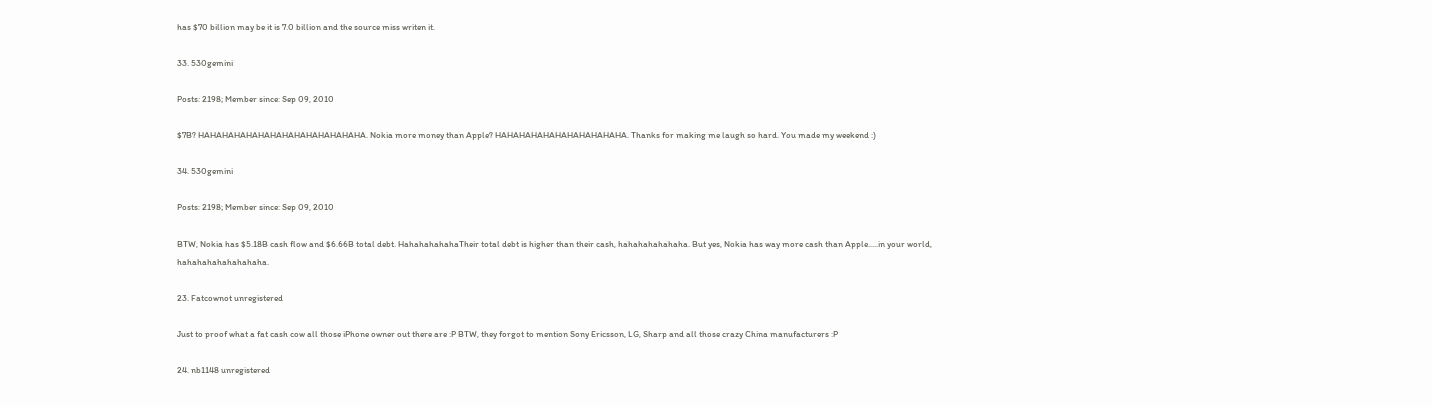has $70 billion may be it is 7.0 billion and the source miss writen it.

33. 530gemini

Posts: 2198; Member since: Sep 09, 2010

$7B? HAHAHAHAHAHAHAHAHAHAHAHAHAHA. Nokia more money than Apple? HAHAHAHAHAHAHAHAHAHAHA. Thanks for making me laugh so hard. You made my weekend :)

34. 530gemini

Posts: 2198; Member since: Sep 09, 2010

BTW, Nokia has $5.18B cash flow and $6.66B total debt. HahahahahahaTheir total debt is higher than their cash, hahahahahahaha. But yes, Nokia has way more cash than Apple.....in your world, hahahahahahahahaha.

23. Fatcownot unregistered

Just to proof what a fat cash cow all those iPhone owner out there are :P BTW, they forgot to mention Sony Ericsson, LG, Sharp and all those crazy China manufacturers :P

24. nb1148 unregistered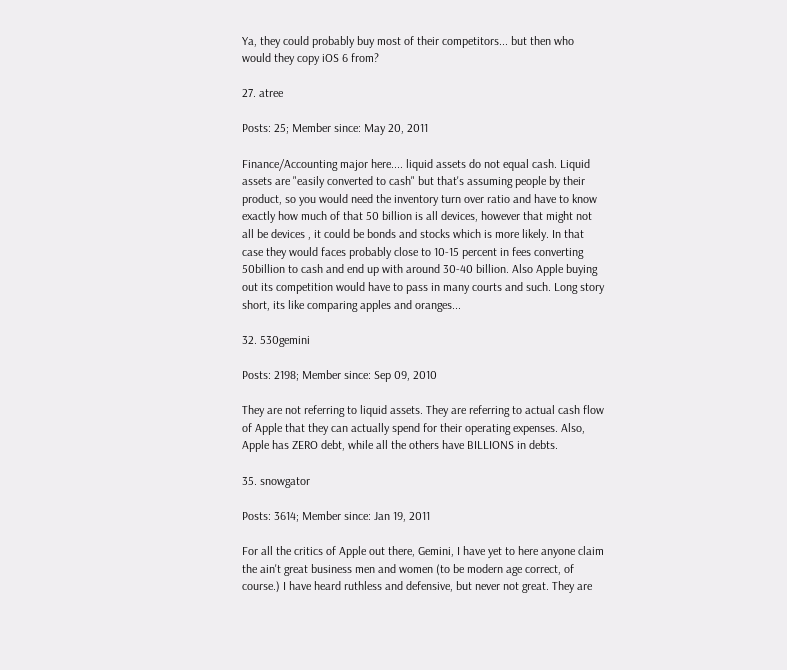Ya, they could probably buy most of their competitors... but then who would they copy iOS 6 from?

27. atree

Posts: 25; Member since: May 20, 2011

Finance/Accounting major here.... liquid assets do not equal cash. Liquid assets are "easily converted to cash" but that's assuming people by their product, so you would need the inventory turn over ratio and have to know exactly how much of that 50 billion is all devices, however that might not all be devices , it could be bonds and stocks which is more likely. In that case they would faces probably close to 10-15 percent in fees converting 50billion to cash and end up with around 30-40 billion. Also Apple buying out its competition would have to pass in many courts and such. Long story short, its like comparing apples and oranges...

32. 530gemini

Posts: 2198; Member since: Sep 09, 2010

They are not referring to liquid assets. They are referring to actual cash flow of Apple that they can actually spend for their operating expenses. Also, Apple has ZERO debt, while all the others have BILLIONS in debts.

35. snowgator

Posts: 3614; Member since: Jan 19, 2011

For all the critics of Apple out there, Gemini, I have yet to here anyone claim the ain't great business men and women (to be modern age correct, of course.) I have heard ruthless and defensive, but never not great. They are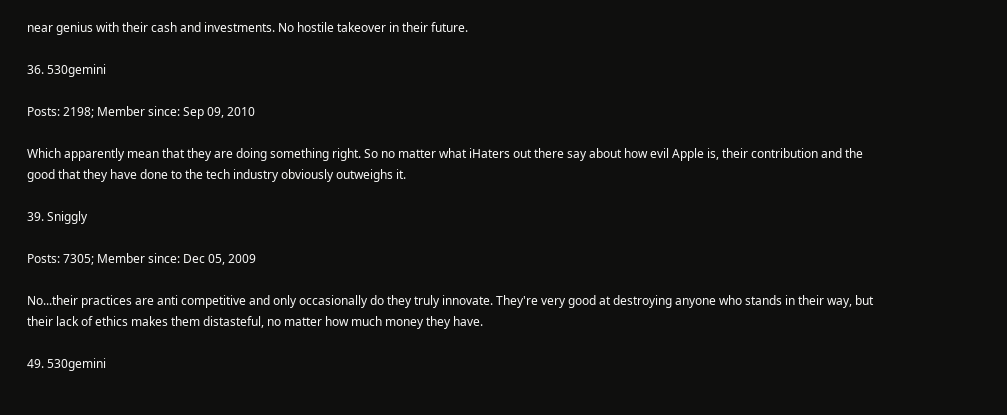near genius with their cash and investments. No hostile takeover in their future.

36. 530gemini

Posts: 2198; Member since: Sep 09, 2010

Which apparently mean that they are doing something right. So no matter what iHaters out there say about how evil Apple is, their contribution and the good that they have done to the tech industry obviously outweighs it.

39. Sniggly

Posts: 7305; Member since: Dec 05, 2009

No...their practices are anti competitive and only occasionally do they truly innovate. They're very good at destroying anyone who stands in their way, but their lack of ethics makes them distasteful, no matter how much money they have.

49. 530gemini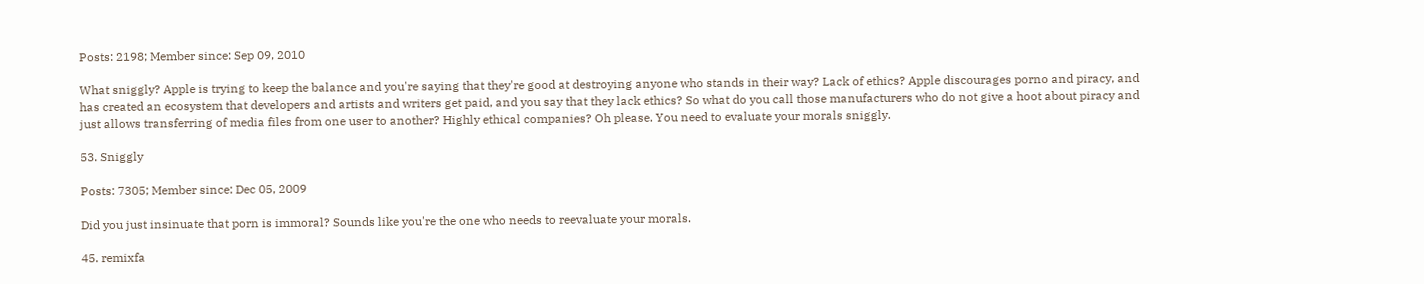Posts: 2198; Member since: Sep 09, 2010

What sniggly? Apple is trying to keep the balance and you're saying that they're good at destroying anyone who stands in their way? Lack of ethics? Apple discourages porno and piracy, and has created an ecosystem that developers and artists and writers get paid, and you say that they lack ethics? So what do you call those manufacturers who do not give a hoot about piracy and just allows transferring of media files from one user to another? Highly ethical companies? Oh please. You need to evaluate your morals sniggly.

53. Sniggly

Posts: 7305; Member since: Dec 05, 2009

Did you just insinuate that porn is immoral? Sounds like you're the one who needs to reevaluate your morals.

45. remixfa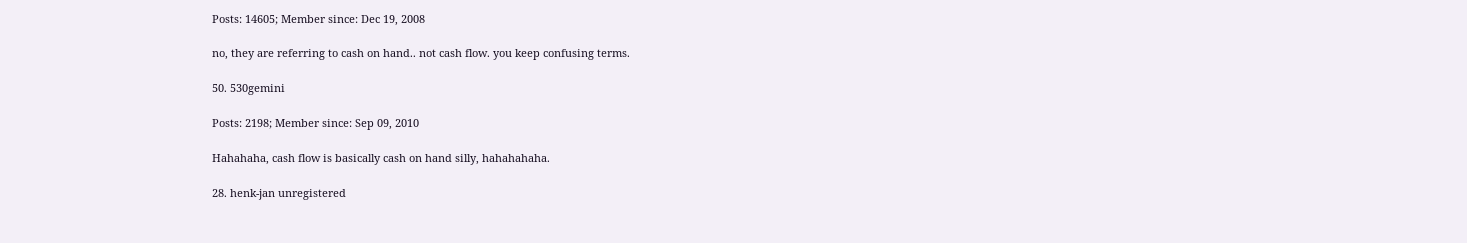Posts: 14605; Member since: Dec 19, 2008

no, they are referring to cash on hand.. not cash flow. you keep confusing terms.

50. 530gemini

Posts: 2198; Member since: Sep 09, 2010

Hahahaha, cash flow is basically cash on hand silly, hahahahaha.

28. henk-jan unregistered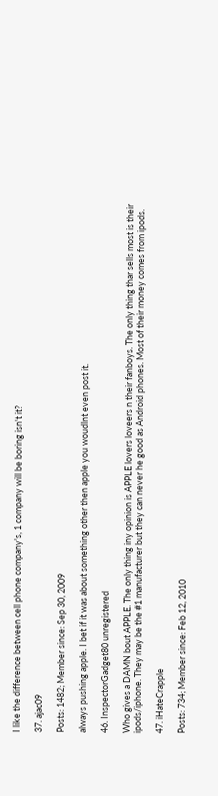I like the difference between cell phone company's, 1 company will be boring isn't it?

37. ajac09

Posts: 1482; Member since: Sep 30, 2009

always pushing apple. I bet if it was about something other then apple you woudlnt even post it.

46. InspectorGadget80 unregistered

Who gives a DAMN bout APPLE. The only thing iny opinion is APPLE lovers loveers n their fanboys. The only thing thar sells most is their ipods/iphone. They may be the #1 manufacturer but they can never he good as Android phones. Most of their money comes from ipods.

47. iHateCrapple

Posts: 734; Member since: Feb 12, 2010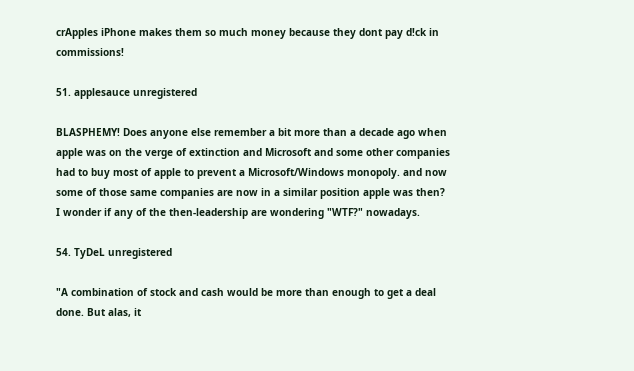crApples iPhone makes them so much money because they dont pay d!ck in commissions!

51. applesauce unregistered

BLASPHEMY! Does anyone else remember a bit more than a decade ago when apple was on the verge of extinction and Microsoft and some other companies had to buy most of apple to prevent a Microsoft/Windows monopoly. and now some of those same companies are now in a similar position apple was then? I wonder if any of the then-leadership are wondering "WTF?" nowadays.

54. TyDeL unregistered

"A combination of stock and cash would be more than enough to get a deal done. But alas, it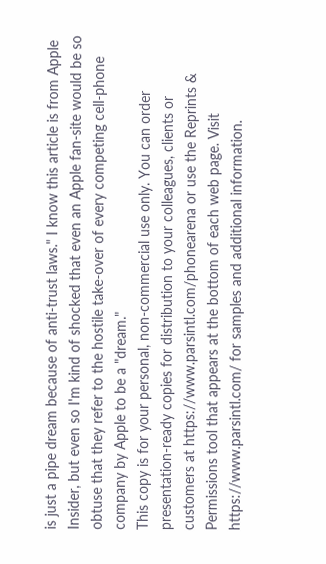is just a pipe dream because of anti-trust laws." I know this article is from Apple Insider, but even so I'm kind of shocked that even an Apple fan-site would be so obtuse that they refer to the hostile take-over of every competing cell-phone company by Apple to be a "dream."
This copy is for your personal, non-commercial use only. You can order presentation-ready copies for distribution to your colleagues, clients or customers at https://www.parsintl.com/phonearena or use the Reprints & Permissions tool that appears at the bottom of each web page. Visit https://www.parsintl.com/ for samples and additional information.